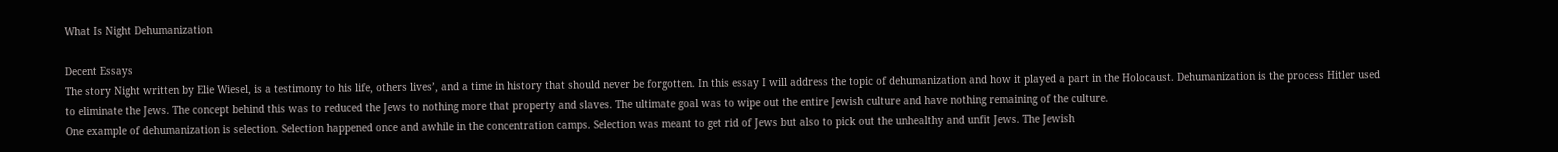What Is Night Dehumanization

Decent Essays
The story Night written by Elie Wiesel, is a testimony to his life, others lives’, and a time in history that should never be forgotten. In this essay I will address the topic of dehumanization and how it played a part in the Holocaust. Dehumanization is the process Hitler used to eliminate the Jews. The concept behind this was to reduced the Jews to nothing more that property and slaves. The ultimate goal was to wipe out the entire Jewish culture and have nothing remaining of the culture.
One example of dehumanization is selection. Selection happened once and awhile in the concentration camps. Selection was meant to get rid of Jews but also to pick out the unhealthy and unfit Jews. The Jewish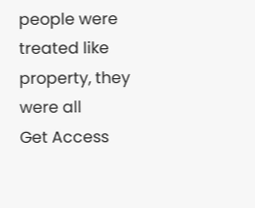people were treated like property, they were all
Get Access